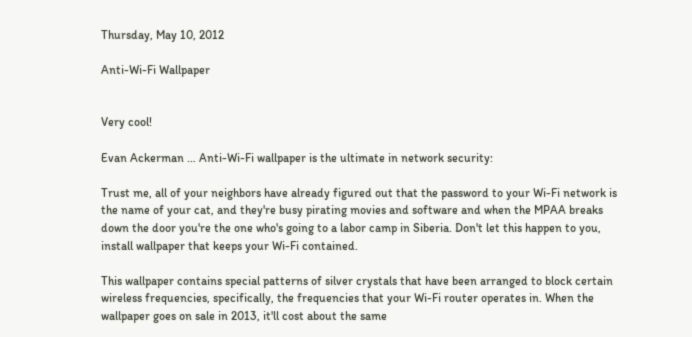Thursday, May 10, 2012

Anti-Wi-Fi Wallpaper


Very cool!

Evan Ackerman … Anti-Wi-Fi wallpaper is the ultimate in network security:

Trust me, all of your neighbors have already figured out that the password to your Wi-Fi network is the name of your cat, and they're busy pirating movies and software and when the MPAA breaks down the door you're the one who's going to a labor camp in Siberia. Don't let this happen to you, install wallpaper that keeps your Wi-Fi contained.

This wallpaper contains special patterns of silver crystals that have been arranged to block certain wireless frequencies, specifically, the frequencies that your Wi-Fi router operates in. When the wallpaper goes on sale in 2013, it'll cost about the same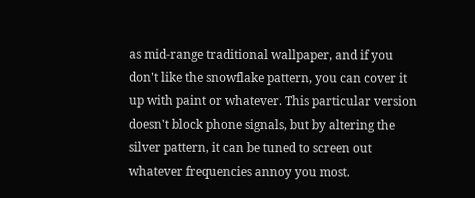as mid-range traditional wallpaper, and if you don't like the snowflake pattern, you can cover it up with paint or whatever. This particular version doesn't block phone signals, but by altering the silver pattern, it can be tuned to screen out whatever frequencies annoy you most.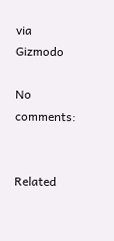via Gizmodo

No comments:


Related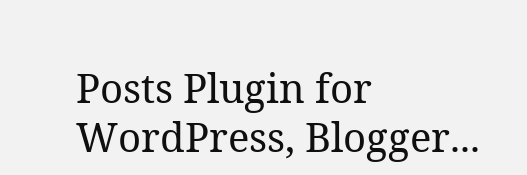Posts Plugin for WordPress, Blogger...